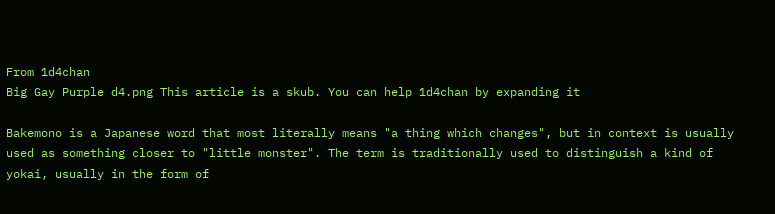From 1d4chan
Big Gay Purple d4.png This article is a skub. You can help 1d4chan by expanding it

Bakemono is a Japanese word that most literally means "a thing which changes", but in context is usually used as something closer to "little monster". The term is traditionally used to distinguish a kind of yokai, usually in the form of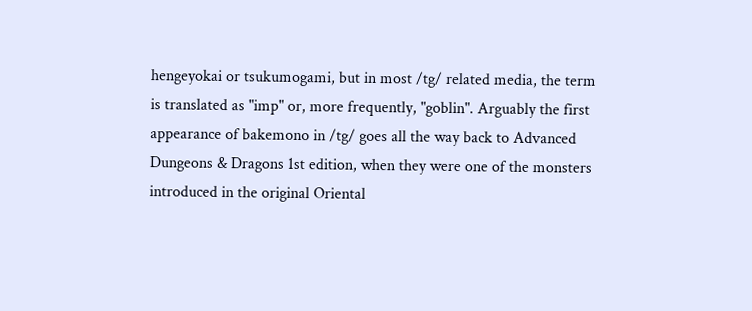hengeyokai or tsukumogami, but in most /tg/ related media, the term is translated as "imp" or, more frequently, "goblin". Arguably the first appearance of bakemono in /tg/ goes all the way back to Advanced Dungeons & Dragons 1st edition, when they were one of the monsters introduced in the original Oriental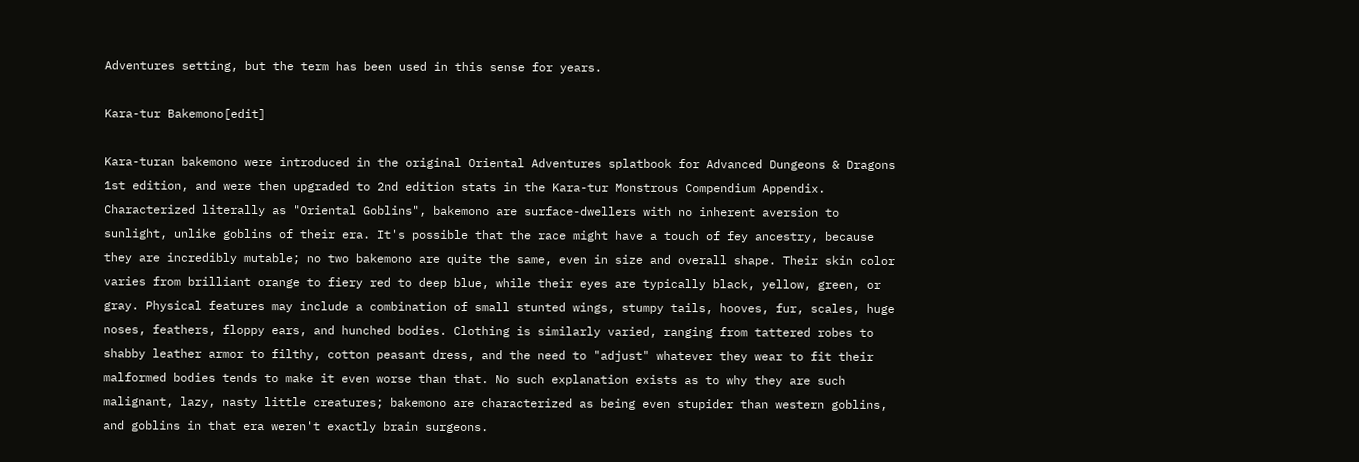Adventures setting, but the term has been used in this sense for years.

Kara-tur Bakemono[edit]

Kara-turan bakemono were introduced in the original Oriental Adventures splatbook for Advanced Dungeons & Dragons 1st edition, and were then upgraded to 2nd edition stats in the Kara-tur Monstrous Compendium Appendix. Characterized literally as "Oriental Goblins", bakemono are surface-dwellers with no inherent aversion to sunlight, unlike goblins of their era. It's possible that the race might have a touch of fey ancestry, because they are incredibly mutable; no two bakemono are quite the same, even in size and overall shape. Their skin color varies from brilliant orange to fiery red to deep blue, while their eyes are typically black, yellow, green, or gray. Physical features may include a combination of small stunted wings, stumpy tails, hooves, fur, scales, huge noses, feathers, floppy ears, and hunched bodies. Clothing is similarly varied, ranging from tattered robes to shabby leather armor to filthy, cotton peasant dress, and the need to "adjust" whatever they wear to fit their malformed bodies tends to make it even worse than that. No such explanation exists as to why they are such malignant, lazy, nasty little creatures; bakemono are characterized as being even stupider than western goblins, and goblins in that era weren't exactly brain surgeons.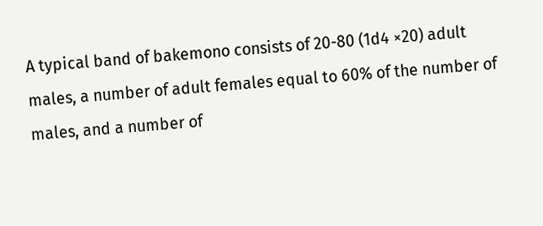A typical band of bakemono consists of 20-80 (1d4 ×20) adult males, a number of adult females equal to 60% of the number of males, and a number of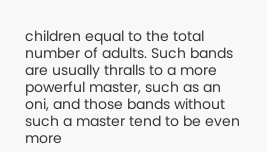children equal to the total number of adults. Such bands are usually thralls to a more powerful master, such as an oni, and those bands without such a master tend to be even more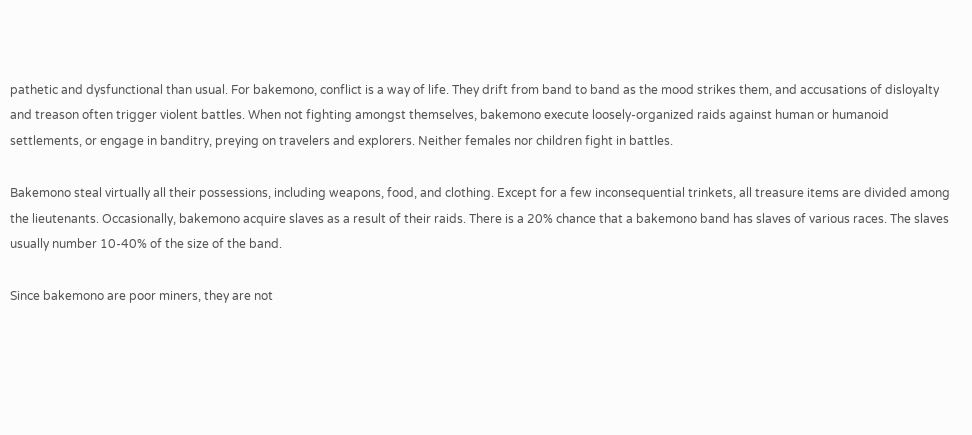pathetic and dysfunctional than usual. For bakemono, conflict is a way of life. They drift from band to band as the mood strikes them, and accusations of disloyalty and treason often trigger violent battles. When not fighting amongst themselves, bakemono execute loosely-organized raids against human or humanoid settlements, or engage in banditry, preying on travelers and explorers. Neither females nor children fight in battles.

Bakemono steal virtually all their possessions, including weapons, food, and clothing. Except for a few inconsequential trinkets, all treasure items are divided among the lieutenants. Occasionally, bakemono acquire slaves as a result of their raids. There is a 20% chance that a bakemono band has slaves of various races. The slaves usually number 10-40% of the size of the band.

Since bakemono are poor miners, they are not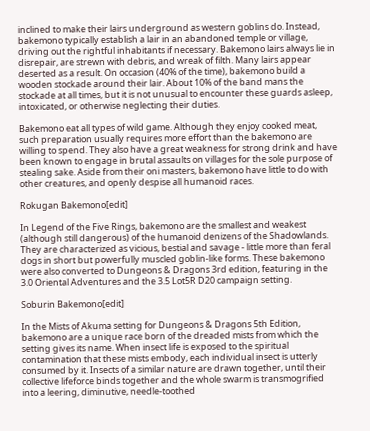inclined to make their lairs underground as western goblins do. Instead, bakemono typically establish a lair in an abandoned temple or village, driving out the rightful inhabitants if necessary. Bakemono lairs always lie in disrepair, are strewn with debris, and wreak of filth. Many lairs appear deserted as a result. On occasion (40% of the time), bakemono build a wooden stockade around their lair. About 10% of the band mans the stockade at all times, but it is not unusual to encounter these guards asleep, intoxicated, or otherwise neglecting their duties.

Bakemono eat all types of wild game. Although they enjoy cooked meat, such preparation usually requires more effort than the bakemono are willing to spend. They also have a great weakness for strong drink and have been known to engage in brutal assaults on villages for the sole purpose of stealing sake. Aside from their oni masters, bakemono have little to do with other creatures, and openly despise all humanoid races.

Rokugan Bakemono[edit]

In Legend of the Five Rings, bakemono are the smallest and weakest (although still dangerous) of the humanoid denizens of the Shadowlands. They are characterized as vicious, bestial and savage - little more than feral dogs in short but powerfully muscled goblin-like forms. These bakemono were also converted to Dungeons & Dragons 3rd edition, featuring in the 3.0 Oriental Adventures and the 3.5 Lot5R D20 campaign setting.

Soburin Bakemono[edit]

In the Mists of Akuma setting for Dungeons & Dragons 5th Edition, bakemono are a unique race born of the dreaded mists from which the setting gives its name. When insect life is exposed to the spiritual contamination that these mists embody, each individual insect is utterly consumed by it. Insects of a similar nature are drawn together, until their collective lifeforce binds together and the whole swarm is transmogrified into a leering, diminutive, needle-toothed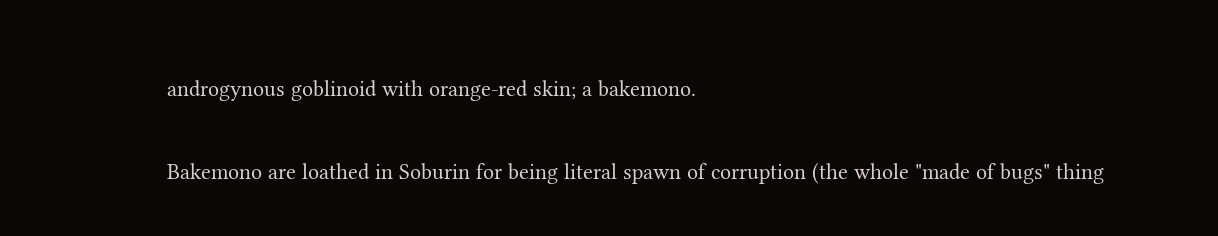androgynous goblinoid with orange-red skin; a bakemono.

Bakemono are loathed in Soburin for being literal spawn of corruption (the whole "made of bugs" thing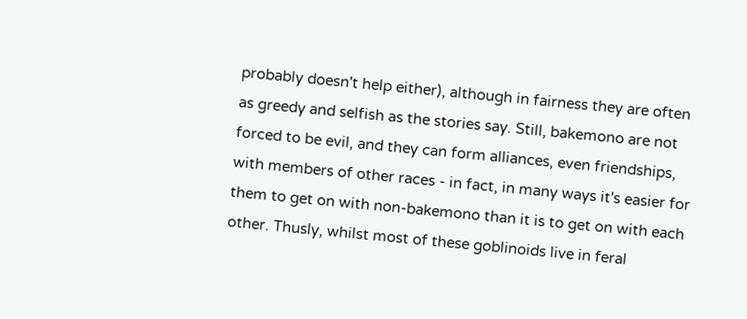probably doesn't help either), although in fairness they are often as greedy and selfish as the stories say. Still, bakemono are not forced to be evil, and they can form alliances, even friendships, with members of other races - in fact, in many ways it's easier for them to get on with non-bakemono than it is to get on with each other. Thusly, whilst most of these goblinoids live in feral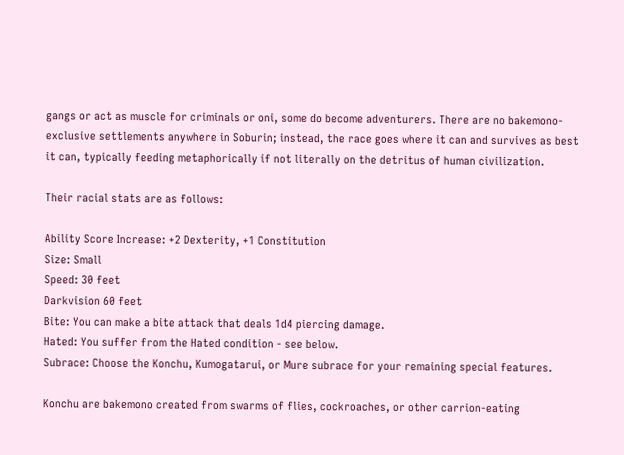gangs or act as muscle for criminals or oni, some do become adventurers. There are no bakemono-exclusive settlements anywhere in Soburin; instead, the race goes where it can and survives as best it can, typically feeding metaphorically if not literally on the detritus of human civilization.

Their racial stats are as follows:

Ability Score Increase: +2 Dexterity, +1 Constitution
Size: Small
Speed: 30 feet
Darkvision 60 feet
Bite: You can make a bite attack that deals 1d4 piercing damage.
Hated: You suffer from the Hated condition - see below.
Subrace: Choose the Konchu, Kumogatarui, or Mure subrace for your remaining special features.

Konchu are bakemono created from swarms of flies, cockroaches, or other carrion-eating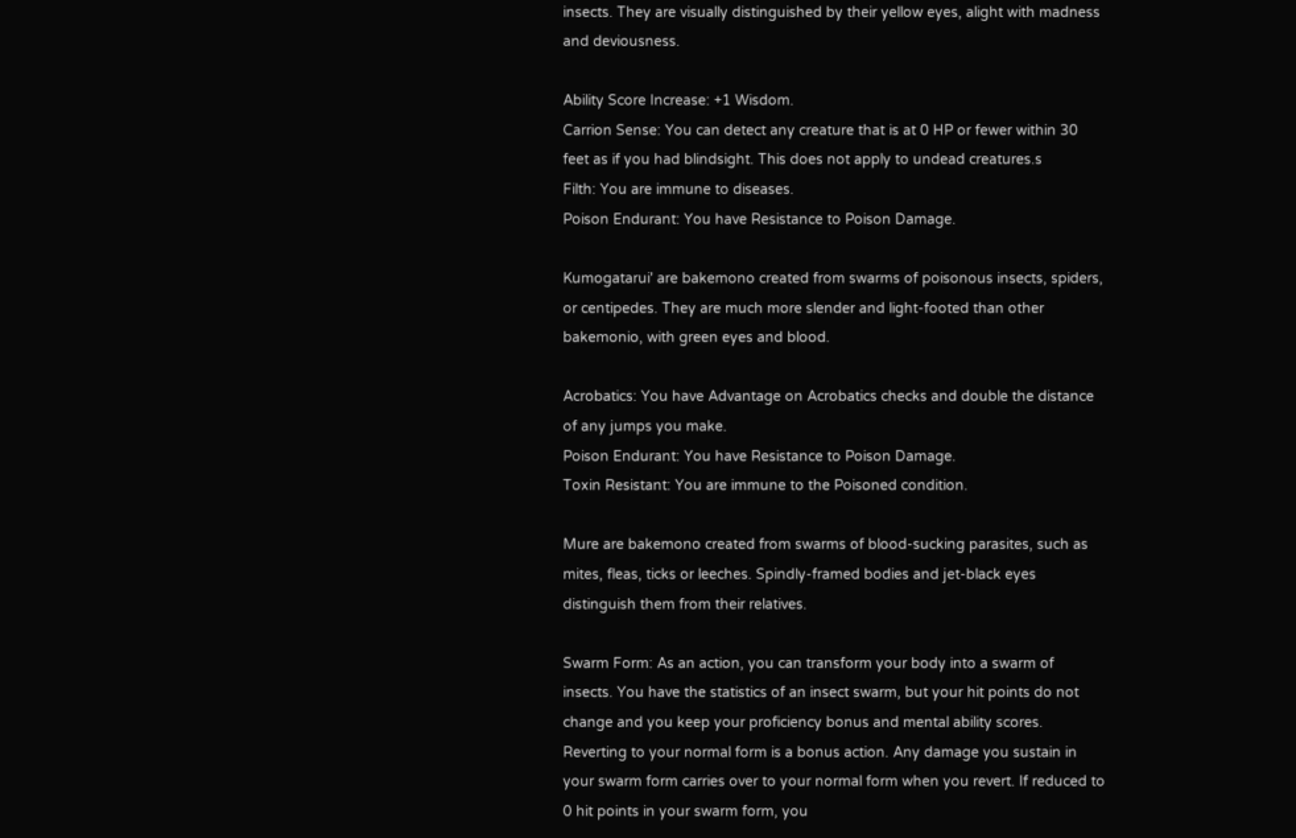insects. They are visually distinguished by their yellow eyes, alight with madness and deviousness.

Ability Score Increase: +1 Wisdom.
Carrion Sense: You can detect any creature that is at 0 HP or fewer within 30 feet as if you had blindsight. This does not apply to undead creatures.s
Filth: You are immune to diseases.
Poison Endurant: You have Resistance to Poison Damage.

Kumogatarui' are bakemono created from swarms of poisonous insects, spiders, or centipedes. They are much more slender and light-footed than other bakemonio, with green eyes and blood.

Acrobatics: You have Advantage on Acrobatics checks and double the distance of any jumps you make.
Poison Endurant: You have Resistance to Poison Damage.
Toxin Resistant: You are immune to the Poisoned condition.

Mure are bakemono created from swarms of blood-sucking parasites, such as mites, fleas, ticks or leeches. Spindly-framed bodies and jet-black eyes distinguish them from their relatives.

Swarm Form: As an action, you can transform your body into a swarm of insects. You have the statistics of an insect swarm, but your hit points do not change and you keep your proficiency bonus and mental ability scores. Reverting to your normal form is a bonus action. Any damage you sustain in your swarm form carries over to your normal form when you revert. If reduced to 0 hit points in your swarm form, you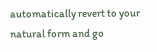automatically revert to your natural form and go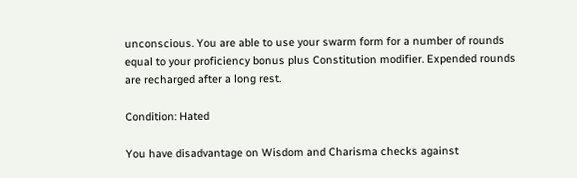unconscious. You are able to use your swarm form for a number of rounds equal to your proficiency bonus plus Constitution modifier. Expended rounds are recharged after a long rest.

Condition: Hated

You have disadvantage on Wisdom and Charisma checks against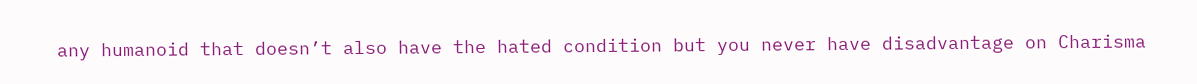any humanoid that doesn’t also have the hated condition but you never have disadvantage on Charisma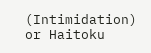(Intimidation) or Haitoku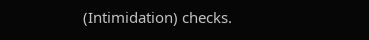(Intimidation) checks.